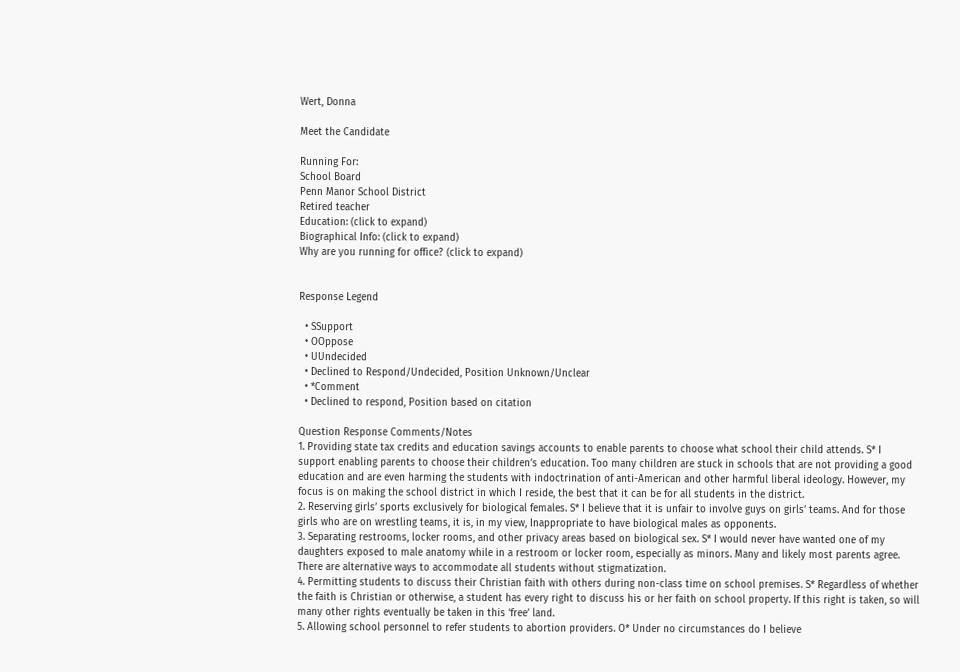Wert, Donna

Meet the Candidate

Running For:
School Board
Penn Manor School District
Retired teacher
Education: (click to expand)
Biographical Info: (click to expand)
Why are you running for office? (click to expand)


Response Legend

  • SSupport
  • OOppose
  • UUndecided
  • Declined to Respond/Undecided, Position Unknown/Unclear
  • *Comment
  • Declined to respond, Position based on citation

Question Response Comments/Notes
1. Providing state tax credits and education savings accounts to enable parents to choose what school their child attends. S* I support enabling parents to choose their children’s education. Too many children are stuck in schools that are not providing a good education and are even harming the students with indoctrination of anti-American and other harmful liberal ideology. However, my focus is on making the school district in which I reside, the best that it can be for all students in the district.
2. Reserving girls’ sports exclusively for biological females. S* I believe that it is unfair to involve guys on girls’ teams. And for those girls who are on wrestling teams, it is, in my view, Inappropriate to have biological males as opponents.
3. Separating restrooms, locker rooms, and other privacy areas based on biological sex. S* I would never have wanted one of my daughters exposed to male anatomy while in a restroom or locker room, especially as minors. Many and likely most parents agree. There are alternative ways to accommodate all students without stigmatization.
4. Permitting students to discuss their Christian faith with others during non-class time on school premises. S* Regardless of whether the faith is Christian or otherwise, a student has every right to discuss his or her faith on school property. If this right is taken, so will many other rights eventually be taken in this ‘free’ land.
5. Allowing school personnel to refer students to abortion providers. O* Under no circumstances do I believe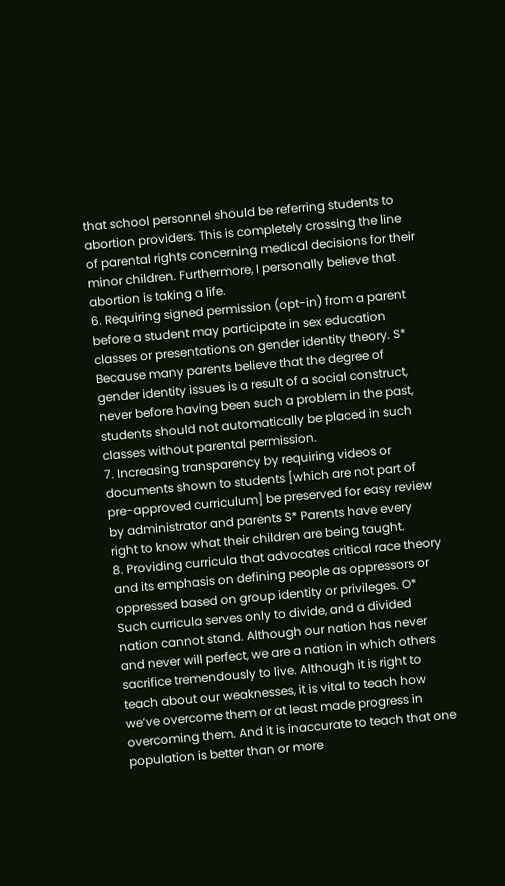that school personnel should be referring students to abortion providers. This is completely crossing the line of parental rights concerning medical decisions for their minor children. Furthermore, I personally believe that abortion is taking a life.
6. Requiring signed permission (opt-in) from a parent before a student may participate in sex education classes or presentations on gender identity theory. S* Because many parents believe that the degree of gender identity issues is a result of a social construct, never before having been such a problem in the past, students should not automatically be placed in such classes without parental permission.
7. Increasing transparency by requiring videos or documents shown to students [which are not part of pre-approved curriculum] be preserved for easy review by administrator and parents S* Parents have every right to know what their children are being taught.
8. Providing curricula that advocates critical race theory and its emphasis on defining people as oppressors or oppressed based on group identity or privileges. O* Such curricula serves only to divide, and a divided nation cannot stand. Although our nation has never and never will perfect, we are a nation in which others sacrifice tremendously to live. Although it is right to teach about our weaknesses, it is vital to teach how we’ve overcome them or at least made progress in overcoming them. And it is inaccurate to teach that one population is better than or more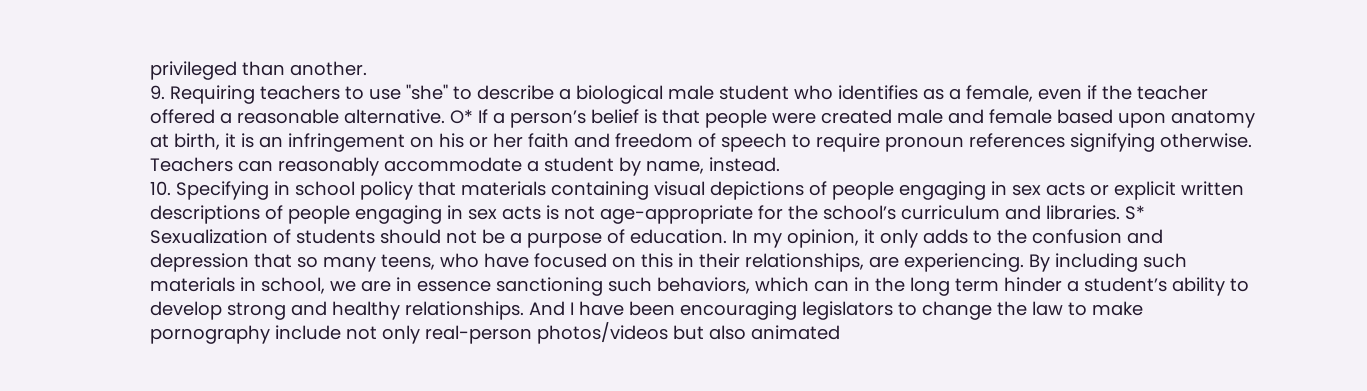privileged than another.
9. Requiring teachers to use "she" to describe a biological male student who identifies as a female, even if the teacher offered a reasonable alternative. O* If a person’s belief is that people were created male and female based upon anatomy at birth, it is an infringement on his or her faith and freedom of speech to require pronoun references signifying otherwise. Teachers can reasonably accommodate a student by name, instead.
10. Specifying in school policy that materials containing visual depictions of people engaging in sex acts or explicit written descriptions of people engaging in sex acts is not age-appropriate for the school’s curriculum and libraries. S* Sexualization of students should not be a purpose of education. In my opinion, it only adds to the confusion and depression that so many teens, who have focused on this in their relationships, are experiencing. By including such materials in school, we are in essence sanctioning such behaviors, which can in the long term hinder a student’s ability to develop strong and healthy relationships. And I have been encouraging legislators to change the law to make pornography include not only real-person photos/videos but also animated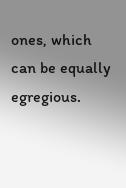ones, which can be equally egregious.